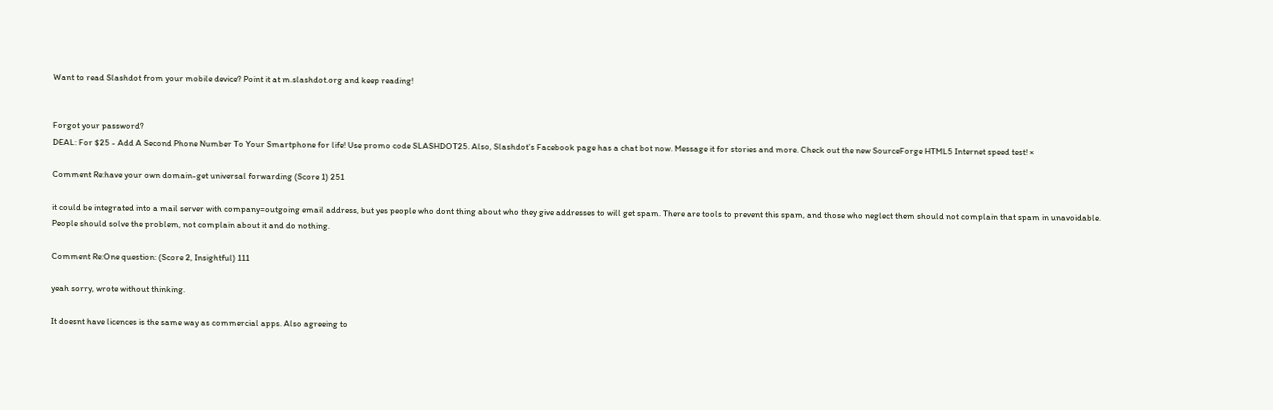Want to read Slashdot from your mobile device? Point it at m.slashdot.org and keep reading!


Forgot your password?
DEAL: For $25 - Add A Second Phone Number To Your Smartphone for life! Use promo code SLASHDOT25. Also, Slashdot's Facebook page has a chat bot now. Message it for stories and more. Check out the new SourceForge HTML5 Internet speed test! ×

Comment Re:have your own domain-get universal forwarding (Score 1) 251

it could be integrated into a mail server with company=outgoing email address, but yes people who dont thing about who they give addresses to will get spam. There are tools to prevent this spam, and those who neglect them should not complain that spam in unavoidable. People should solve the problem, not complain about it and do nothing.

Comment Re:One question: (Score 2, Insightful) 111

yeah sorry, wrote without thinking.

It doesnt have licences is the same way as commercial apps. Also agreeing to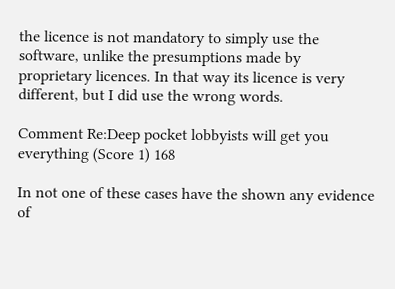the licence is not mandatory to simply use the software, unlike the presumptions made by proprietary licences. In that way its licence is very different, but I did use the wrong words.

Comment Re:Deep pocket lobbyists will get you everything (Score 1) 168

In not one of these cases have the shown any evidence of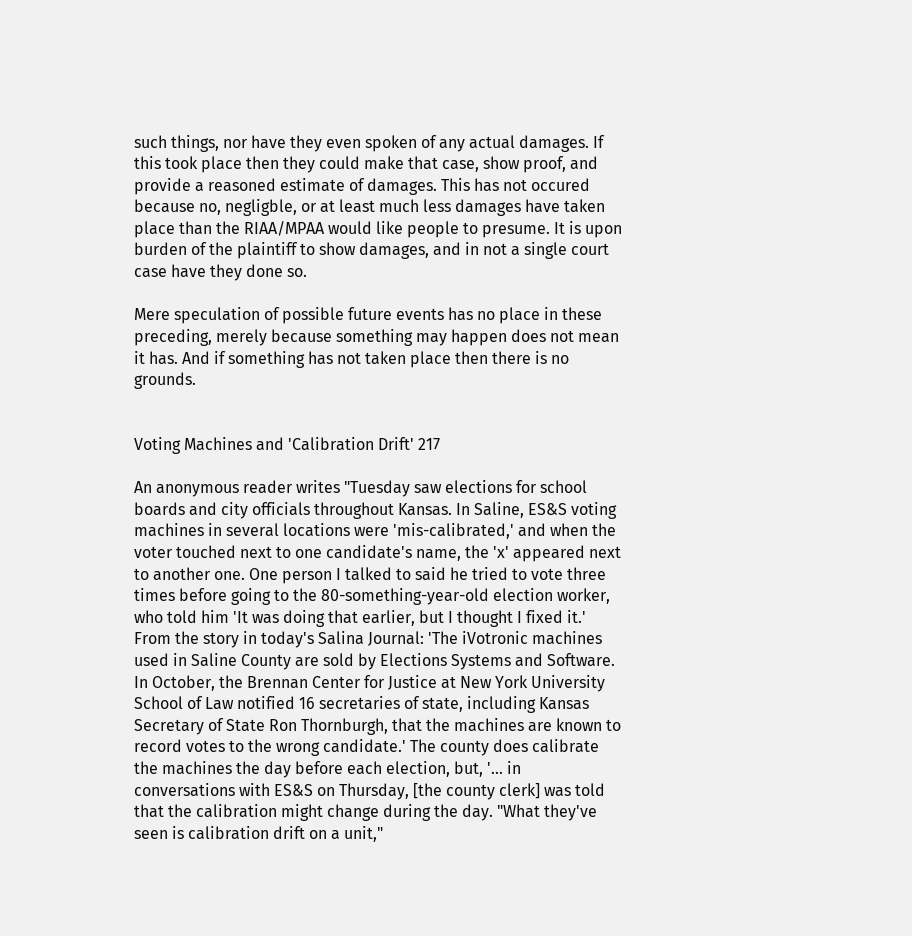such things, nor have they even spoken of any actual damages. If this took place then they could make that case, show proof, and provide a reasoned estimate of damages. This has not occured because no, negligble, or at least much less damages have taken place than the RIAA/MPAA would like people to presume. It is upon burden of the plaintiff to show damages, and in not a single court case have they done so.

Mere speculation of possible future events has no place in these preceding, merely because something may happen does not mean it has. And if something has not taken place then there is no grounds.


Voting Machines and 'Calibration Drift' 217

An anonymous reader writes "Tuesday saw elections for school boards and city officials throughout Kansas. In Saline, ES&S voting machines in several locations were 'mis-calibrated,' and when the voter touched next to one candidate's name, the 'x' appeared next to another one. One person I talked to said he tried to vote three times before going to the 80-something-year-old election worker, who told him 'It was doing that earlier, but I thought I fixed it.' From the story in today's Salina Journal: 'The iVotronic machines used in Saline County are sold by Elections Systems and Software. In October, the Brennan Center for Justice at New York University School of Law notified 16 secretaries of state, including Kansas Secretary of State Ron Thornburgh, that the machines are known to record votes to the wrong candidate.' The county does calibrate the machines the day before each election, but, '... in conversations with ES&S on Thursday, [the county clerk] was told that the calibration might change during the day. "What they've seen is calibration drift on a unit,"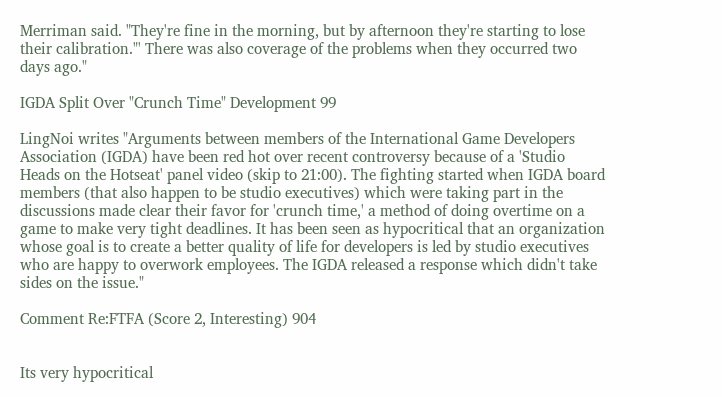Merriman said. "They're fine in the morning, but by afternoon they're starting to lose their calibration."' There was also coverage of the problems when they occurred two days ago."

IGDA Split Over "Crunch Time" Development 99

LingNoi writes "Arguments between members of the International Game Developers Association (IGDA) have been red hot over recent controversy because of a 'Studio Heads on the Hotseat' panel video (skip to 21:00). The fighting started when IGDA board members (that also happen to be studio executives) which were taking part in the discussions made clear their favor for 'crunch time,' a method of doing overtime on a game to make very tight deadlines. It has been seen as hypocritical that an organization whose goal is to create a better quality of life for developers is led by studio executives who are happy to overwork employees. The IGDA released a response which didn't take sides on the issue."

Comment Re:FTFA (Score 2, Interesting) 904


Its very hypocritical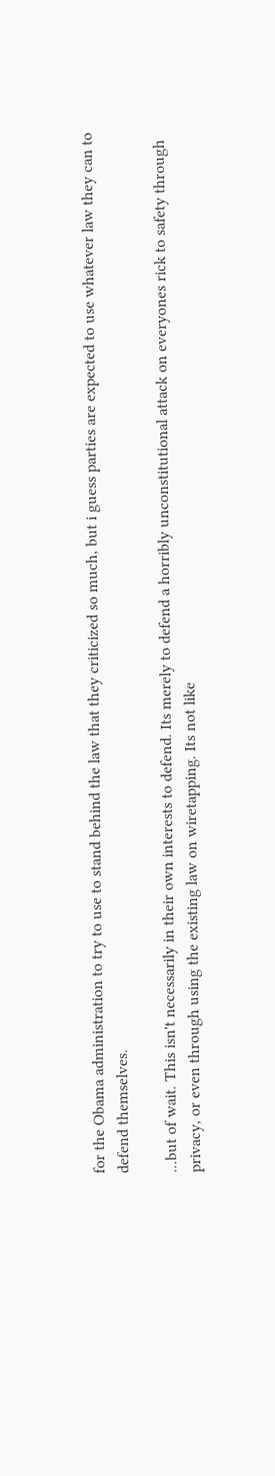for the Obama administration to try to use to stand behind the law that they criticized so much, but i guess parties are expected to use whatever law they can to defend themselves.

...but of wait. This isn't necessarily in their own interests to defend. Its merely to defend a horribly unconstitutional attack on everyones rick to safety through privacy, or even through using the existing law on wiretapping. Its not like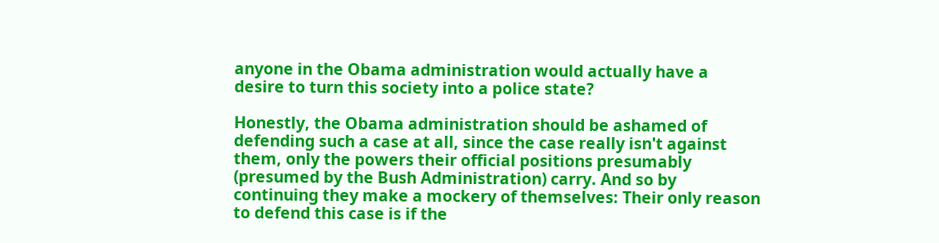anyone in the Obama administration would actually have a desire to turn this society into a police state?

Honestly, the Obama administration should be ashamed of defending such a case at all, since the case really isn't against them, only the powers their official positions presumably (presumed by the Bush Administration) carry. And so by continuing they make a mockery of themselves: Their only reason to defend this case is if the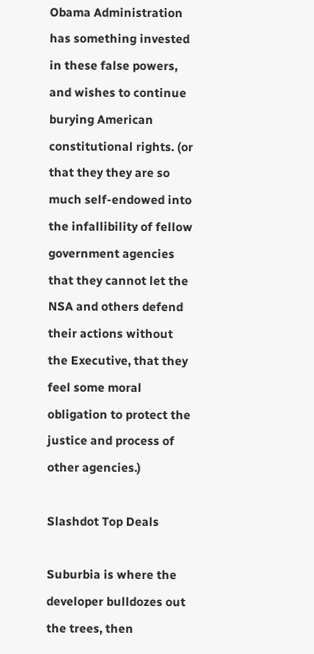Obama Administration has something invested in these false powers, and wishes to continue burying American constitutional rights. (or that they they are so much self-endowed into the infallibility of fellow government agencies that they cannot let the NSA and others defend their actions without the Executive, that they feel some moral obligation to protect the justice and process of other agencies.)

Slashdot Top Deals

Suburbia is where the developer bulldozes out the trees, then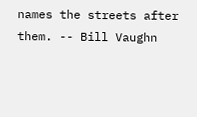names the streets after them. -- Bill Vaughn